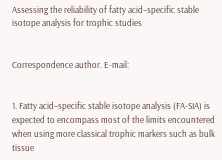Assessing the reliability of fatty acid–specific stable isotope analysis for trophic studies


Correspondence author. E-mail:


1. Fatty acid–specific stable isotope analysis (FA-SIA) is expected to encompass most of the limits encountered when using more classical trophic markers such as bulk tissue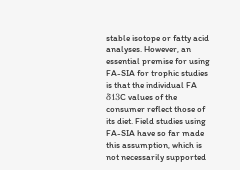stable isotope or fatty acid analyses. However, an essential premise for using FA-SIA for trophic studies is that the individual FA δ13C values of the consumer reflect those of its diet. Field studies using FA-SIA have so far made this assumption, which is not necessarily supported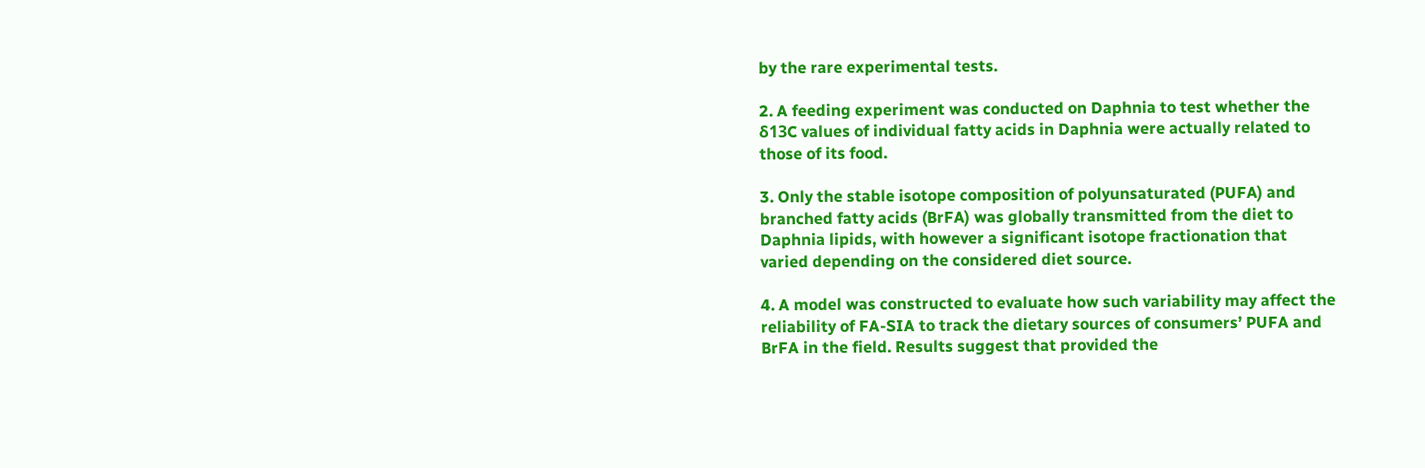by the rare experimental tests.

2. A feeding experiment was conducted on Daphnia to test whether the δ13C values of individual fatty acids in Daphnia were actually related to those of its food.

3. Only the stable isotope composition of polyunsaturated (PUFA) and branched fatty acids (BrFA) was globally transmitted from the diet to Daphnia lipids, with however a significant isotope fractionation that varied depending on the considered diet source.

4. A model was constructed to evaluate how such variability may affect the reliability of FA-SIA to track the dietary sources of consumers’ PUFA and BrFA in the field. Results suggest that provided the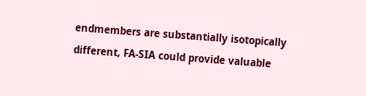endmembers are substantially isotopically different, FA-SIA could provide valuable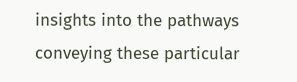insights into the pathways conveying these particular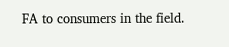FA to consumers in the field.